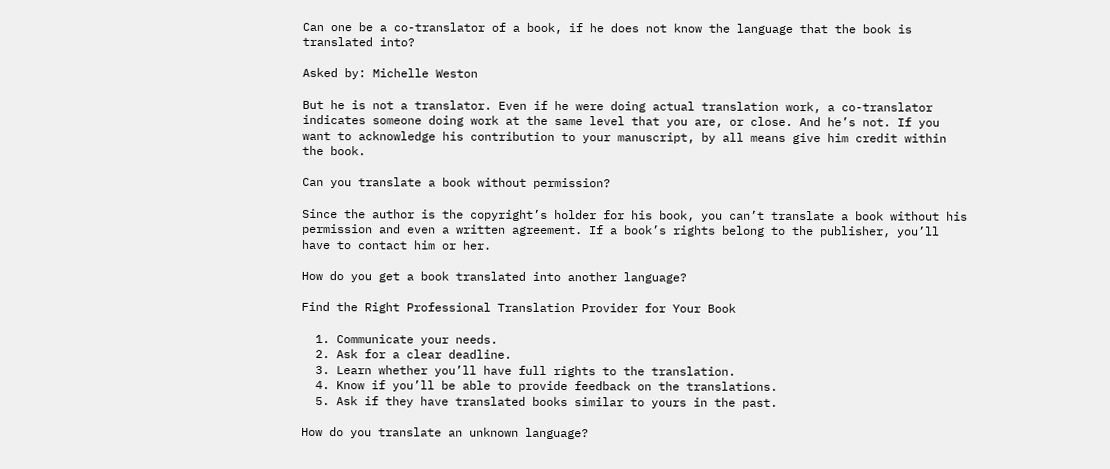Can one be a co-translator of a book, if he does not know the language that the book is translated into?

Asked by: Michelle Weston

But he is not a translator. Even if he were doing actual translation work, a co-translator indicates someone doing work at the same level that you are, or close. And he’s not. If you want to acknowledge his contribution to your manuscript, by all means give him credit within the book.

Can you translate a book without permission?

Since the author is the copyright’s holder for his book, you can’t translate a book without his permission and even a written agreement. If a book’s rights belong to the publisher, you’ll have to contact him or her.

How do you get a book translated into another language?

Find the Right Professional Translation Provider for Your Book

  1. Communicate your needs.
  2. Ask for a clear deadline.
  3. Learn whether you’ll have full rights to the translation.
  4. Know if you’ll be able to provide feedback on the translations.
  5. Ask if they have translated books similar to yours in the past.

How do you translate an unknown language?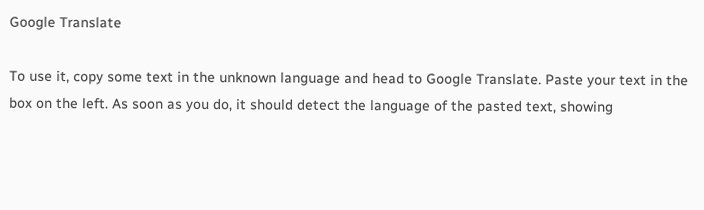Google Translate

To use it, copy some text in the unknown language and head to Google Translate. Paste your text in the box on the left. As soon as you do, it should detect the language of the pasted text, showing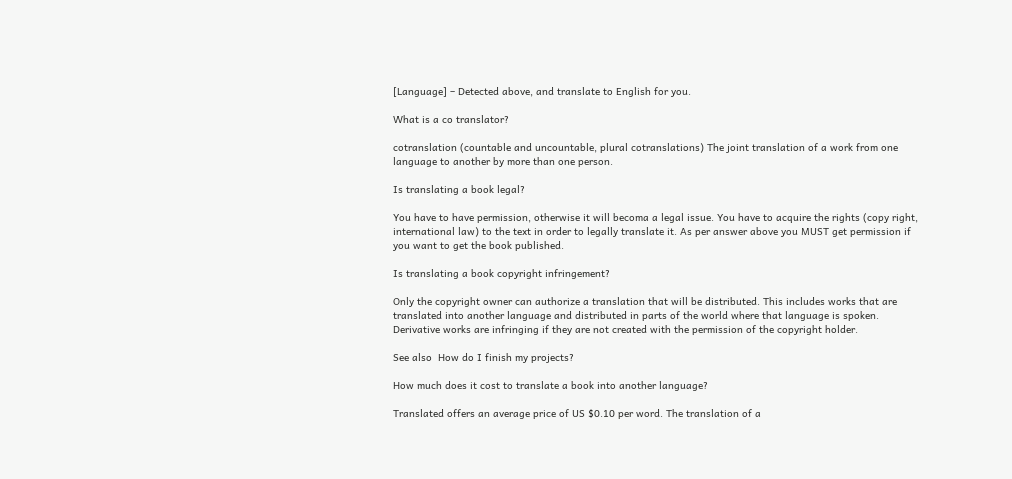[Language] – Detected above, and translate to English for you.

What is a co translator?

cotranslation (countable and uncountable, plural cotranslations) The joint translation of a work from one language to another by more than one person.

Is translating a book legal?

You have to have permission, otherwise it will becoma a legal issue. You have to acquire the rights (copy right, international law) to the text in order to legally translate it. As per answer above you MUST get permission if you want to get the book published.

Is translating a book copyright infringement?

Only the copyright owner can authorize a translation that will be distributed. This includes works that are translated into another language and distributed in parts of the world where that language is spoken. Derivative works are infringing if they are not created with the permission of the copyright holder.

See also  How do I finish my projects?

How much does it cost to translate a book into another language?

Translated offers an average price of US $0.10 per word. The translation of a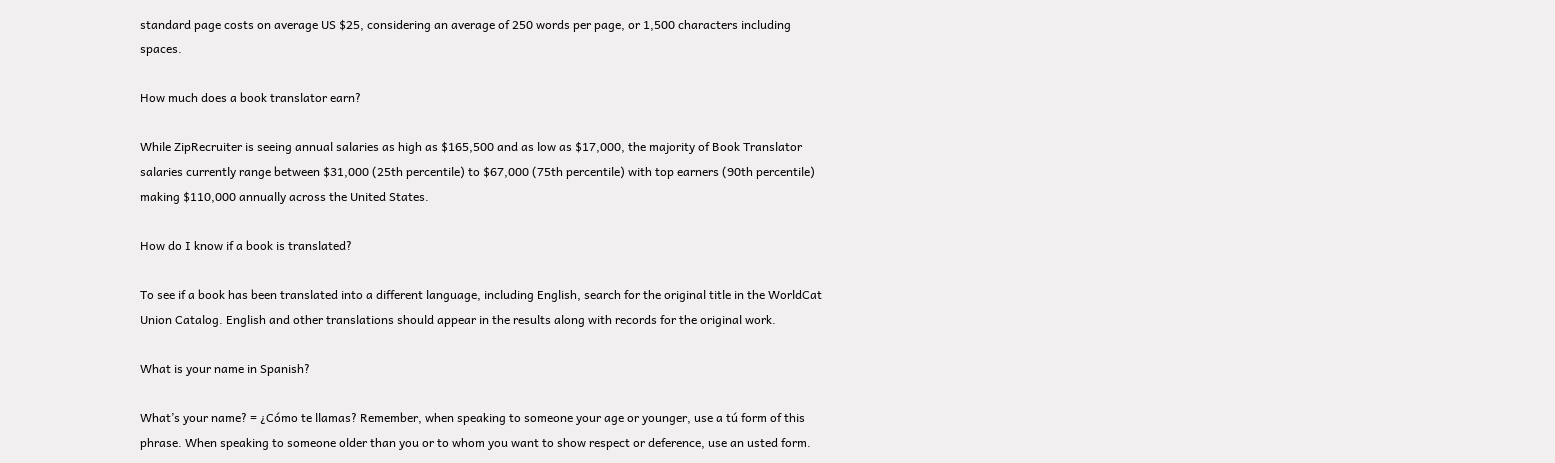standard page costs on average US $25, considering an average of 250 words per page, or 1,500 characters including spaces.

How much does a book translator earn?

While ZipRecruiter is seeing annual salaries as high as $165,500 and as low as $17,000, the majority of Book Translator salaries currently range between $31,000 (25th percentile) to $67,000 (75th percentile) with top earners (90th percentile) making $110,000 annually across the United States.

How do I know if a book is translated?

To see if a book has been translated into a different language, including English, search for the original title in the WorldCat Union Catalog. English and other translations should appear in the results along with records for the original work.

What is your name in Spanish?

What’s your name? = ¿Cómo te llamas? Remember, when speaking to someone your age or younger, use a tú form of this phrase. When speaking to someone older than you or to whom you want to show respect or deference, use an usted form.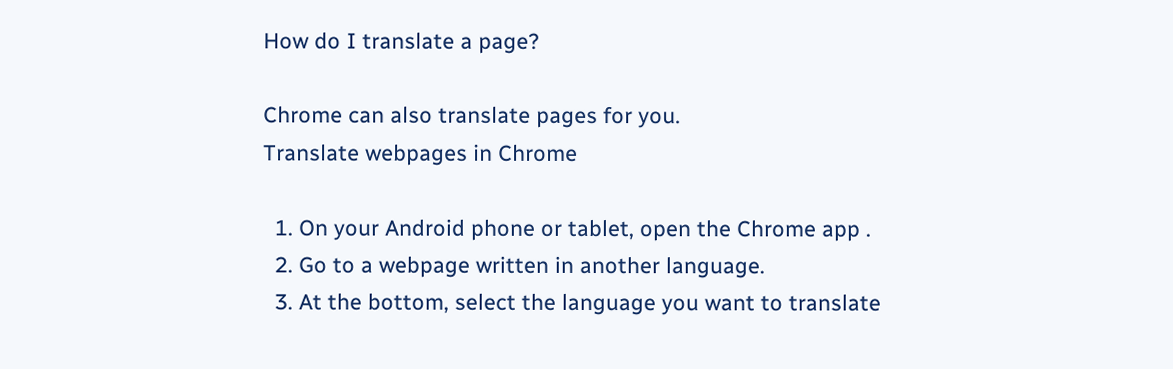How do I translate a page?

Chrome can also translate pages for you.
Translate webpages in Chrome

  1. On your Android phone or tablet, open the Chrome app .
  2. Go to a webpage written in another language.
  3. At the bottom, select the language you want to translate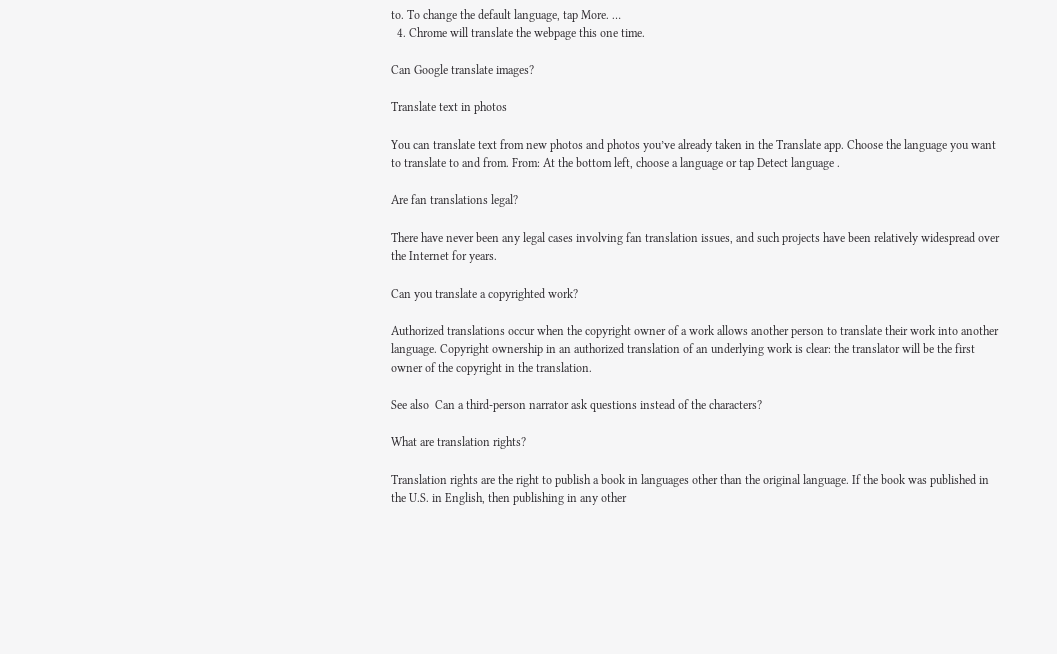to. To change the default language, tap More. …
  4. Chrome will translate the webpage this one time.

Can Google translate images?

Translate text in photos

You can translate text from new photos and photos you’ve already taken in the Translate app. Choose the language you want to translate to and from. From: At the bottom left, choose a language or tap Detect language .

Are fan translations legal?

There have never been any legal cases involving fan translation issues, and such projects have been relatively widespread over the Internet for years.

Can you translate a copyrighted work?

Authorized translations occur when the copyright owner of a work allows another person to translate their work into another language. Copyright ownership in an authorized translation of an underlying work is clear: the translator will be the first owner of the copyright in the translation.

See also  Can a third-person narrator ask questions instead of the characters?

What are translation rights?

Translation rights are the right to publish a book in languages other than the original language. If the book was published in the U.S. in English, then publishing in any other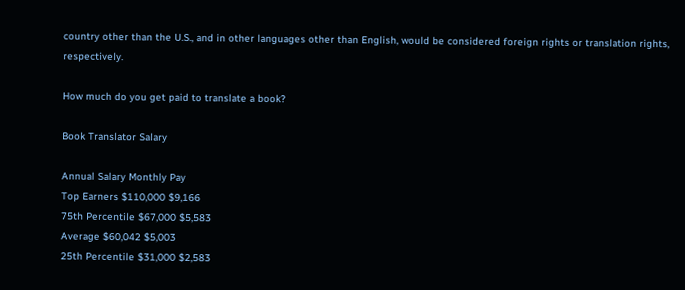country other than the U.S., and in other languages other than English, would be considered foreign rights or translation rights, respectively.

How much do you get paid to translate a book?

Book Translator Salary

Annual Salary Monthly Pay
Top Earners $110,000 $9,166
75th Percentile $67,000 $5,583
Average $60,042 $5,003
25th Percentile $31,000 $2,583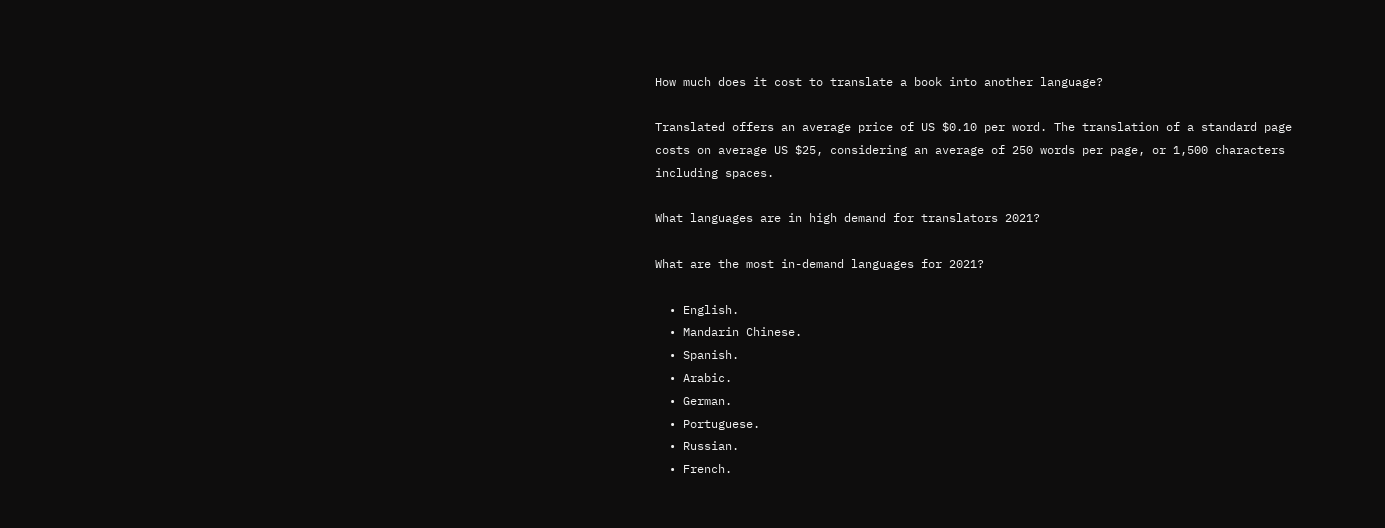How much does it cost to translate a book into another language?

Translated offers an average price of US $0.10 per word. The translation of a standard page costs on average US $25, considering an average of 250 words per page, or 1,500 characters including spaces.

What languages are in high demand for translators 2021?

What are the most in-demand languages for 2021?

  • English.
  • Mandarin Chinese.
  • Spanish.
  • Arabic.
  • German.
  • Portuguese.
  • Russian.
  • French.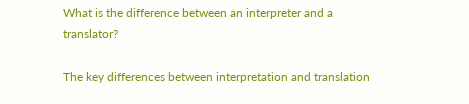What is the difference between an interpreter and a translator?

The key differences between interpretation and translation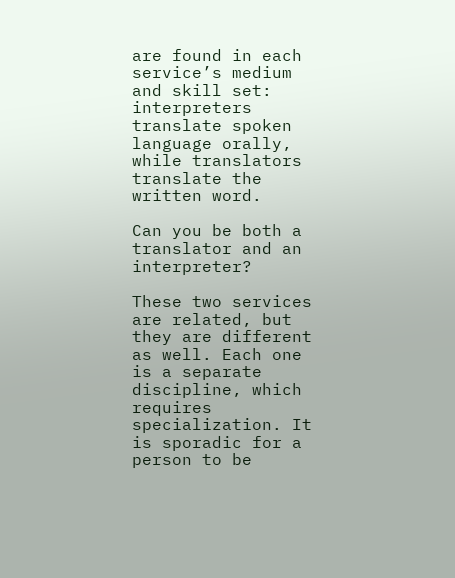are found in each service’s medium and skill set: interpreters translate spoken language orally, while translators translate the written word.

Can you be both a translator and an interpreter?

These two services are related, but they are different as well. Each one is a separate discipline, which requires specialization. It is sporadic for a person to be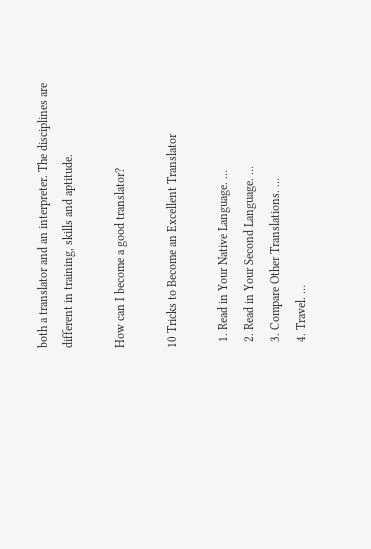both a translator and an interpreter. The disciplines are different in training, skills and aptitude.

How can I become a good translator?

10 Tricks to Become an Excellent Translator

  1. Read in Your Native Language. …
  2. Read in Your Second Language. …
  3. Compare Other Translations. …
  4. Travel. …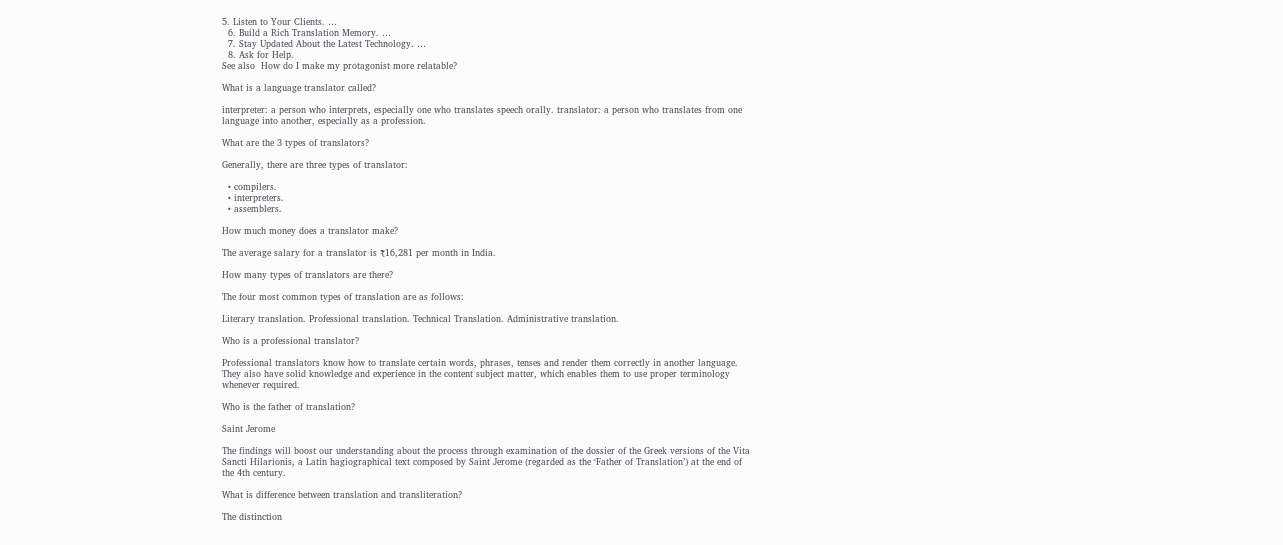5. Listen to Your Clients. …
  6. Build a Rich Translation Memory. …
  7. Stay Updated About the Latest Technology. …
  8. Ask for Help.
See also  How do I make my protagonist more relatable?

What is a language translator called?

interpreter: a person who interprets, especially one who translates speech orally. translator: a person who translates from one language into another, especially as a profession.

What are the 3 types of translators?

Generally, there are three types of translator:

  • compilers.
  • interpreters.
  • assemblers.

How much money does a translator make?

The average salary for a translator is ₹16,281 per month in India.

How many types of translators are there?

The four most common types of translation are as follows:

Literary translation. Professional translation. Technical Translation. Administrative translation.

Who is a professional translator?

Professional translators know how to translate certain words, phrases, tenses and render them correctly in another language. They also have solid knowledge and experience in the content subject matter, which enables them to use proper terminology whenever required.

Who is the father of translation?

Saint Jerome

The findings will boost our understanding about the process through examination of the dossier of the Greek versions of the Vita Sancti Hilarionis, a Latin hagiographical text composed by Saint Jerome (regarded as the ‘Father of Translation’) at the end of the 4th century.

What is difference between translation and transliteration?

The distinction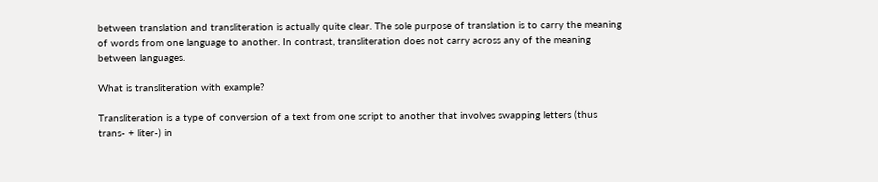between translation and transliteration is actually quite clear. The sole purpose of translation is to carry the meaning of words from one language to another. In contrast, transliteration does not carry across any of the meaning between languages.

What is transliteration with example?

Transliteration is a type of conversion of a text from one script to another that involves swapping letters (thus trans- + liter-) in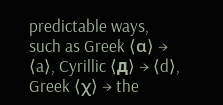predictable ways, such as Greek ⟨α⟩ → ⟨a⟩, Cyrillic ⟨д⟩ → ⟨d⟩, Greek ⟨χ⟩ → the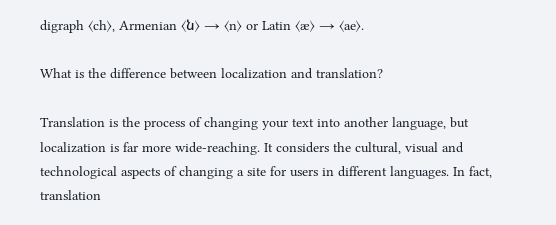digraph ⟨ch⟩, Armenian ⟨ն⟩ → ⟨n⟩ or Latin ⟨æ⟩ → ⟨ae⟩.

What is the difference between localization and translation?

Translation is the process of changing your text into another language, but localization is far more wide-reaching. It considers the cultural, visual and technological aspects of changing a site for users in different languages. In fact, translation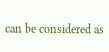can be considered as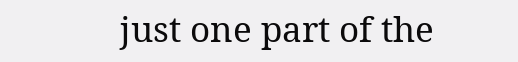just one part of the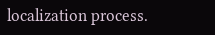localization process.